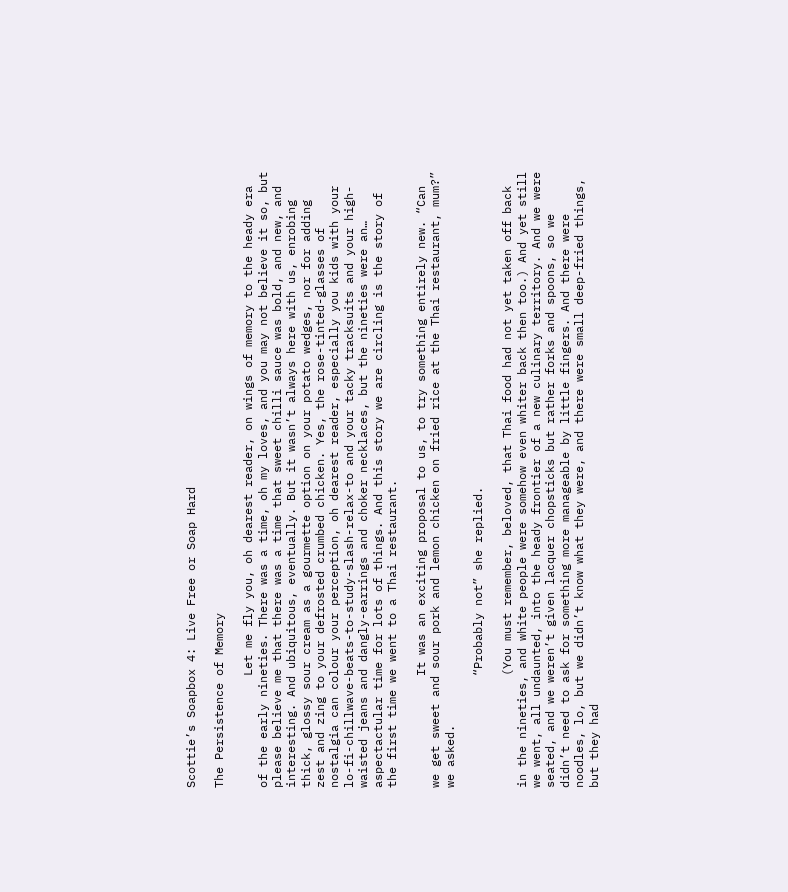Scottie’s Soapbox 4: Live Free or Soap Hard

The Persistence of Memory

                Let me fly you, oh dearest reader, on wings of memory to the heady era of the early nineties. There was a time, oh my loves, and you may not believe it so, but please believe me that there was a time that sweet chilli sauce was bold, and new, and interesting. And ubiquitous, eventually. But it wasn’t always here with us, enrobing thick, glossy sour cream as a gourmette option on your potato wedges, nor for adding zest and zing to your defrosted crumbed chicken. Yes, the rose-tinted-glasses of nostalgia can colour your perception, oh dearest reader, especially you kids with your lo-fi-chillwave-beats-to-study-slash-relax-to and your tacky tracksuits and your high-waisted jeans and dangly-earrings and choker necklaces, but the nineties were an… aspectactular time for lots of things. And this story we are circling is the story of the first time we went to a Thai restaurant.

                It was an exciting proposal to us, to try something entirely new. “Can we get sweet and sour pork and lemon chicken on fried rice at the Thai restaurant, mum?” we asked.

                “Probably not” she replied.

                (You must remember, beloved, that Thai food had not yet taken off back in the nineties, and white people were somehow even whiter back then too.) And yet still we went, all undaunted, into the heady frontier of a new culinary territory. And we were seated, and we weren’t given lacquer chopsticks but rather forks and spoons, so we didn’t need to ask for something more manageable by little fingers. And there were noodles, lo, but we didn’t know what they were, and there were small deep-fried things, but they had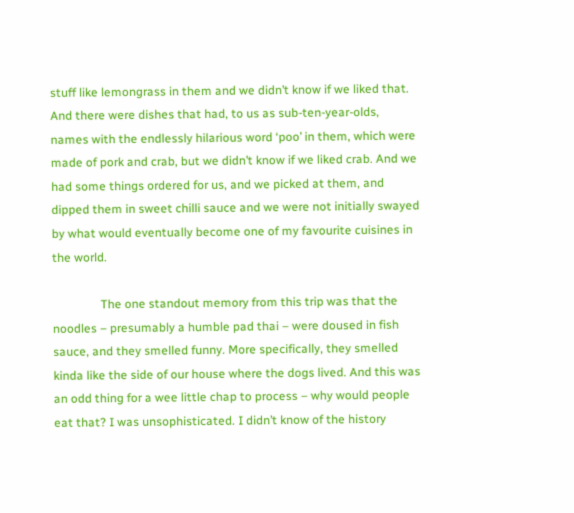stuff like lemongrass in them and we didn’t know if we liked that. And there were dishes that had, to us as sub-ten-year-olds, names with the endlessly hilarious word ‘poo’ in them, which were made of pork and crab, but we didn’t know if we liked crab. And we had some things ordered for us, and we picked at them, and dipped them in sweet chilli sauce and we were not initially swayed by what would eventually become one of my favourite cuisines in the world.

                The one standout memory from this trip was that the noodles – presumably a humble pad thai – were doused in fish sauce, and they smelled funny. More specifically, they smelled kinda like the side of our house where the dogs lived. And this was an odd thing for a wee little chap to process – why would people eat that? I was unsophisticated. I didn’t know of the history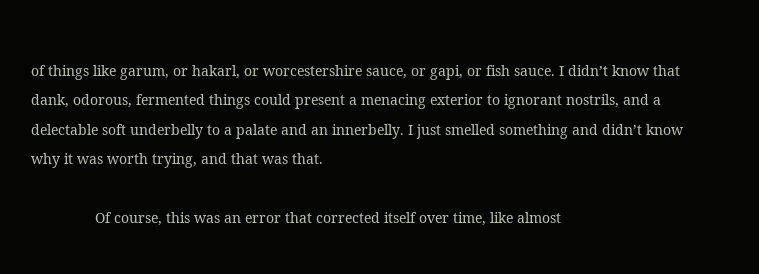of things like garum, or hakarl, or worcestershire sauce, or gapi, or fish sauce. I didn’t know that dank, odorous, fermented things could present a menacing exterior to ignorant nostrils, and a delectable soft underbelly to a palate and an innerbelly. I just smelled something and didn’t know why it was worth trying, and that was that.

                Of course, this was an error that corrected itself over time, like almost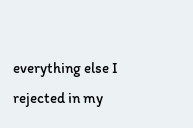everything else I rejected in my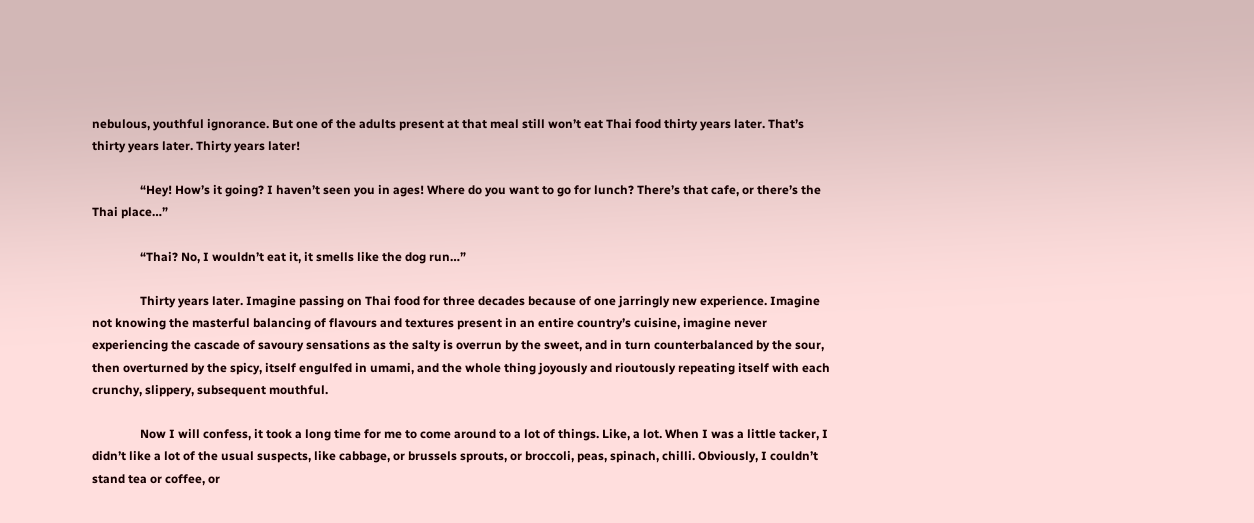nebulous, youthful ignorance. But one of the adults present at that meal still won’t eat Thai food thirty years later. That’s thirty years later. Thirty years later!

                “Hey! How’s it going? I haven’t seen you in ages! Where do you want to go for lunch? There’s that cafe, or there’s the Thai place…”

                “Thai? No, I wouldn’t eat it, it smells like the dog run…”

                Thirty years later. Imagine passing on Thai food for three decades because of one jarringly new experience. Imagine not knowing the masterful balancing of flavours and textures present in an entire country’s cuisine, imagine never experiencing the cascade of savoury sensations as the salty is overrun by the sweet, and in turn counterbalanced by the sour, then overturned by the spicy, itself engulfed in umami, and the whole thing joyously and rioutously repeating itself with each crunchy, slippery, subsequent mouthful.

                Now I will confess, it took a long time for me to come around to a lot of things. Like, a lot. When I was a little tacker, I didn’t like a lot of the usual suspects, like cabbage, or brussels sprouts, or broccoli, peas, spinach, chilli. Obviously, I couldn’t stand tea or coffee, or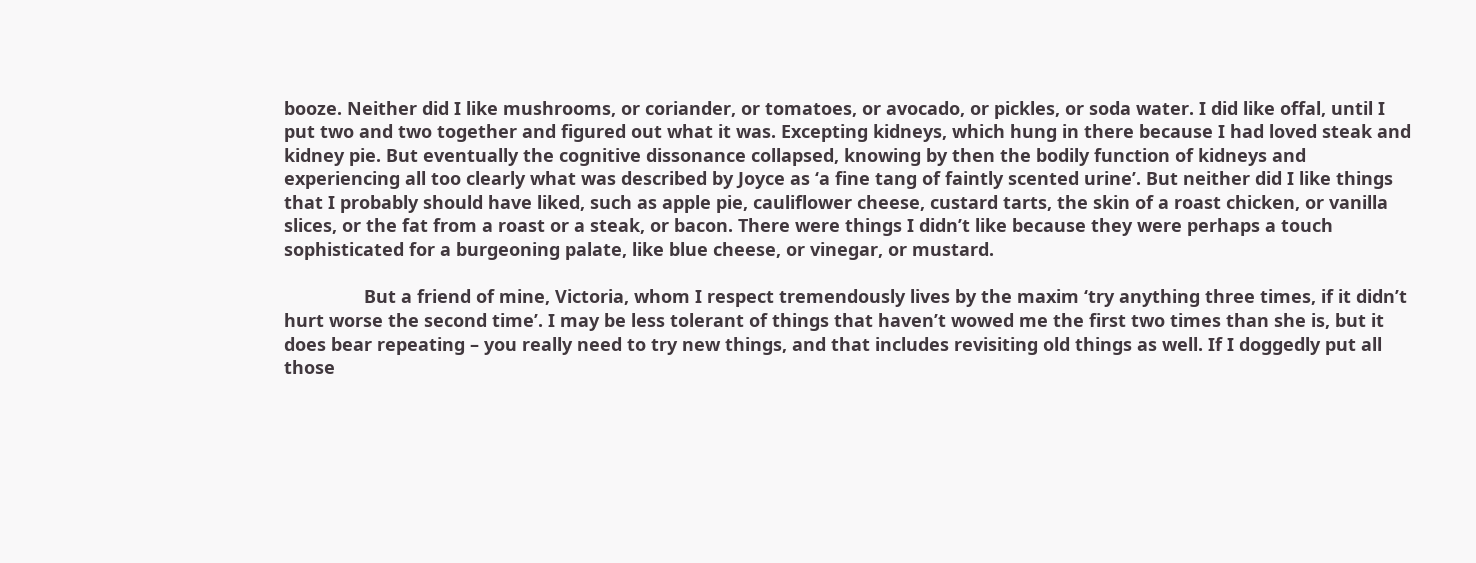booze. Neither did I like mushrooms, or coriander, or tomatoes, or avocado, or pickles, or soda water. I did like offal, until I put two and two together and figured out what it was. Excepting kidneys, which hung in there because I had loved steak and kidney pie. But eventually the cognitive dissonance collapsed, knowing by then the bodily function of kidneys and experiencing all too clearly what was described by Joyce as ‘a fine tang of faintly scented urine’. But neither did I like things that I probably should have liked, such as apple pie, cauliflower cheese, custard tarts, the skin of a roast chicken, or vanilla slices, or the fat from a roast or a steak, or bacon. There were things I didn’t like because they were perhaps a touch sophisticated for a burgeoning palate, like blue cheese, or vinegar, or mustard.

                But a friend of mine, Victoria, whom I respect tremendously lives by the maxim ‘try anything three times, if it didn’t hurt worse the second time’. I may be less tolerant of things that haven’t wowed me the first two times than she is, but it does bear repeating – you really need to try new things, and that includes revisiting old things as well. If I doggedly put all those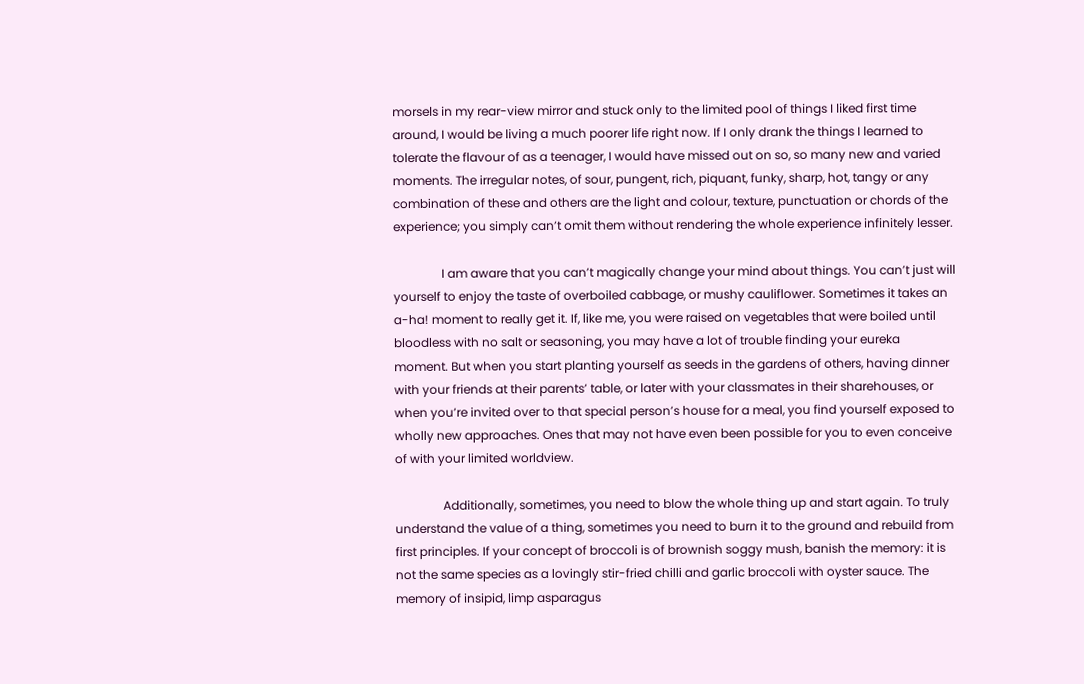morsels in my rear-view mirror and stuck only to the limited pool of things I liked first time around, I would be living a much poorer life right now. If I only drank the things I learned to tolerate the flavour of as a teenager, I would have missed out on so, so many new and varied moments. The irregular notes, of sour, pungent, rich, piquant, funky, sharp, hot, tangy or any combination of these and others are the light and colour, texture, punctuation or chords of the experience; you simply can’t omit them without rendering the whole experience infinitely lesser.

                I am aware that you can’t magically change your mind about things. You can’t just will yourself to enjoy the taste of overboiled cabbage, or mushy cauliflower. Sometimes it takes an a-ha! moment to really get it. If, like me, you were raised on vegetables that were boiled until bloodless with no salt or seasoning, you may have a lot of trouble finding your eureka moment. But when you start planting yourself as seeds in the gardens of others, having dinner with your friends at their parents’ table, or later with your classmates in their sharehouses, or when you’re invited over to that special person’s house for a meal, you find yourself exposed to wholly new approaches. Ones that may not have even been possible for you to even conceive of with your limited worldview.

                Additionally, sometimes, you need to blow the whole thing up and start again. To truly understand the value of a thing, sometimes you need to burn it to the ground and rebuild from first principles. If your concept of broccoli is of brownish soggy mush, banish the memory: it is not the same species as a lovingly stir-fried chilli and garlic broccoli with oyster sauce. The memory of insipid, limp asparagus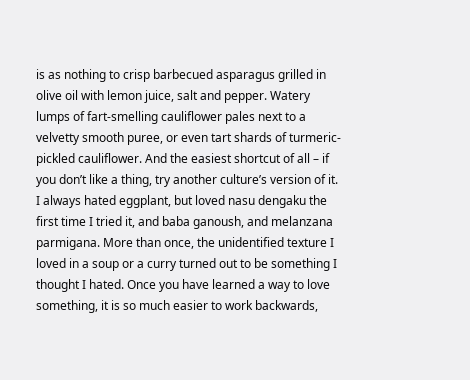is as nothing to crisp barbecued asparagus grilled in olive oil with lemon juice, salt and pepper. Watery lumps of fart-smelling cauliflower pales next to a velvetty smooth puree, or even tart shards of turmeric-pickled cauliflower. And the easiest shortcut of all – if you don’t like a thing, try another culture’s version of it. I always hated eggplant, but loved nasu dengaku the first time I tried it, and baba ganoush, and melanzana parmigana. More than once, the unidentified texture I loved in a soup or a curry turned out to be something I thought I hated. Once you have learned a way to love something, it is so much easier to work backwards,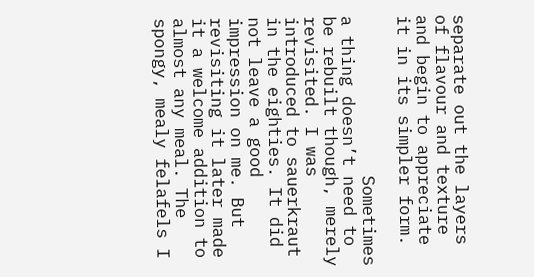separate out the layers of flavour and texture and begin to appreciate it in its simpler form.

                Sometimes a thing doesn’t need to be rebuilt though, merely revisited. I was introduced to sauerkraut in the eighties. It did not leave a good impression on me. But revisiting it later made it a welcome addition to almost any meal. The spongy, mealy felafels I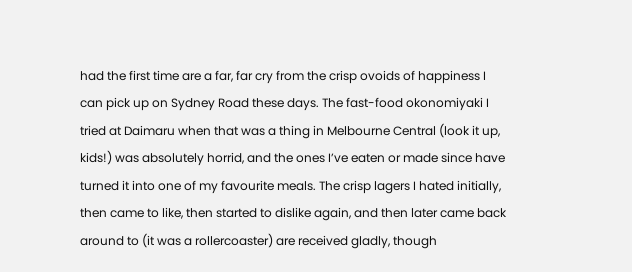had the first time are a far, far cry from the crisp ovoids of happiness I can pick up on Sydney Road these days. The fast-food okonomiyaki I tried at Daimaru when that was a thing in Melbourne Central (look it up, kids!) was absolutely horrid, and the ones I’ve eaten or made since have turned it into one of my favourite meals. The crisp lagers I hated initially, then came to like, then started to dislike again, and then later came back around to (it was a rollercoaster) are received gladly, though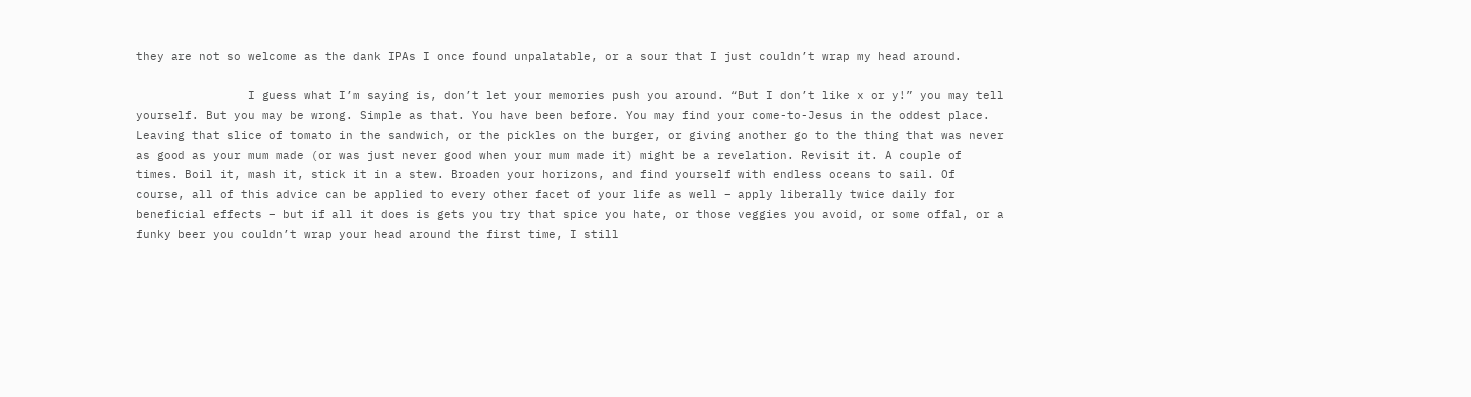they are not so welcome as the dank IPAs I once found unpalatable, or a sour that I just couldn’t wrap my head around.

                I guess what I’m saying is, don’t let your memories push you around. “But I don’t like x or y!” you may tell yourself. But you may be wrong. Simple as that. You have been before. You may find your come-to-Jesus in the oddest place. Leaving that slice of tomato in the sandwich, or the pickles on the burger, or giving another go to the thing that was never as good as your mum made (or was just never good when your mum made it) might be a revelation. Revisit it. A couple of times. Boil it, mash it, stick it in a stew. Broaden your horizons, and find yourself with endless oceans to sail. Of course, all of this advice can be applied to every other facet of your life as well – apply liberally twice daily for beneficial effects – but if all it does is gets you try that spice you hate, or those veggies you avoid, or some offal, or a funky beer you couldn’t wrap your head around the first time, I still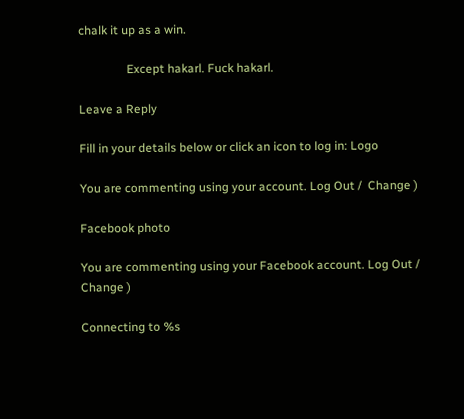chalk it up as a win.

                Except hakarl. Fuck hakarl.

Leave a Reply

Fill in your details below or click an icon to log in: Logo

You are commenting using your account. Log Out /  Change )

Facebook photo

You are commenting using your Facebook account. Log Out /  Change )

Connecting to %s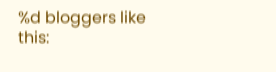%d bloggers like this: